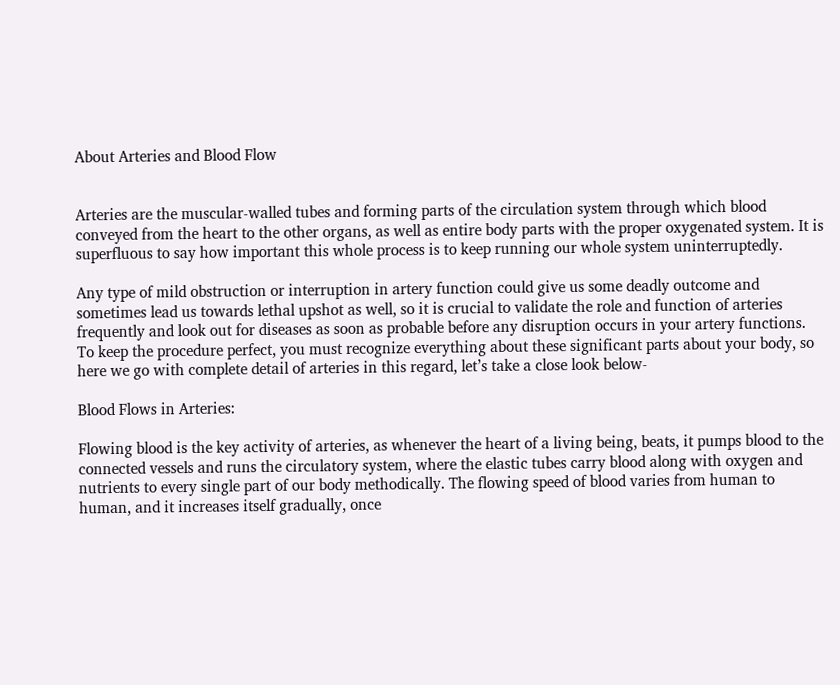About Arteries and Blood Flow


Arteries are the muscular-walled tubes and forming parts of the circulation system through which blood conveyed from the heart to the other organs, as well as entire body parts with the proper oxygenated system. It is superfluous to say how important this whole process is to keep running our whole system uninterruptedly.

Any type of mild obstruction or interruption in artery function could give us some deadly outcome and sometimes lead us towards lethal upshot as well, so it is crucial to validate the role and function of arteries frequently and look out for diseases as soon as probable before any disruption occurs in your artery functions. To keep the procedure perfect, you must recognize everything about these significant parts about your body, so here we go with complete detail of arteries in this regard, let’s take a close look below-

Blood Flows in Arteries:

Flowing blood is the key activity of arteries, as whenever the heart of a living being, beats, it pumps blood to the connected vessels and runs the circulatory system, where the elastic tubes carry blood along with oxygen and nutrients to every single part of our body methodically. The flowing speed of blood varies from human to human, and it increases itself gradually, once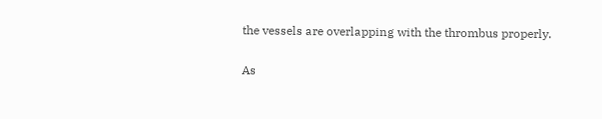the vessels are overlapping with the thrombus properly.

As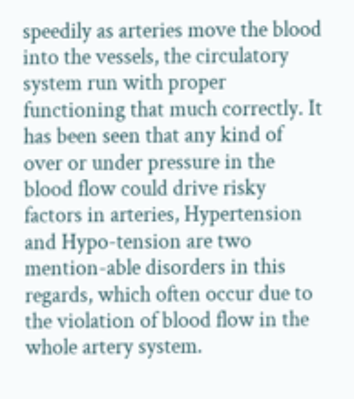speedily as arteries move the blood into the vessels, the circulatory system run with proper functioning that much correctly. It has been seen that any kind of over or under pressure in the blood flow could drive risky factors in arteries, Hypertension and Hypo-tension are two mention-able disorders in this regards, which often occur due to the violation of blood flow in the whole artery system.